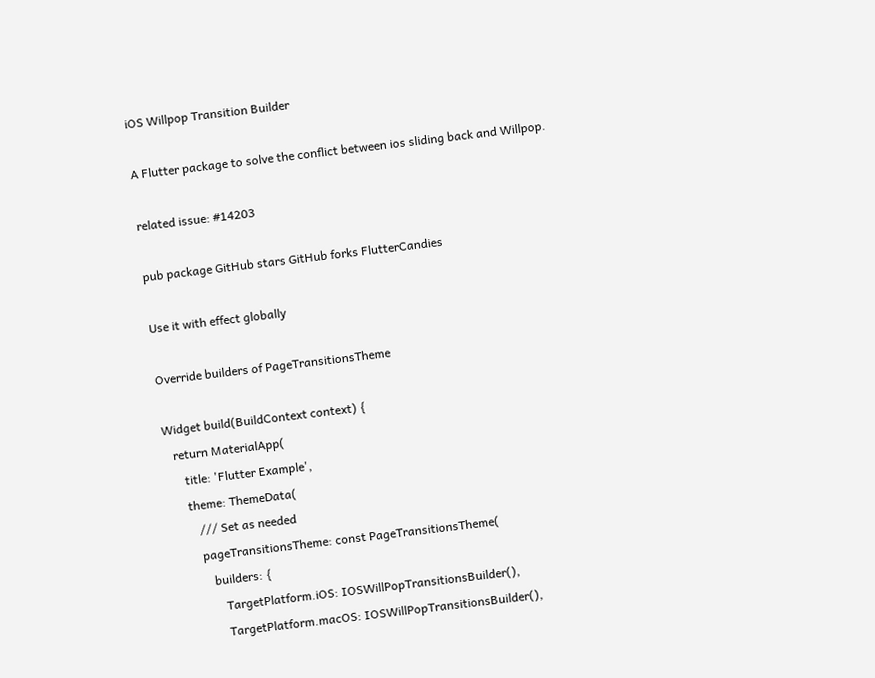iOS Willpop Transition Builder

A Flutter package to solve the conflict between ios sliding back and Willpop.

related issue: #14203

pub package GitHub stars GitHub forks FlutterCandies

Use it with effect globally

Override builders of PageTransitionsTheme

Widget build(BuildContext context) {
   return MaterialApp(
      title: 'Flutter Example',
      theme: ThemeData(
         /// Set as needed
         pageTransitionsTheme: const PageTransitionsTheme(
            builders: {
               TargetPlatform.iOS: IOSWillPopTransitionsBuilder(),
               TargetPlatform.macOS: IOSWillPopTransitionsBuilder(),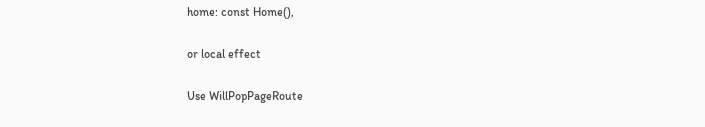home: const Home(),

or local effect

Use WillPopPageRoute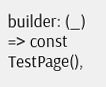builder: (_) => const TestPage(),